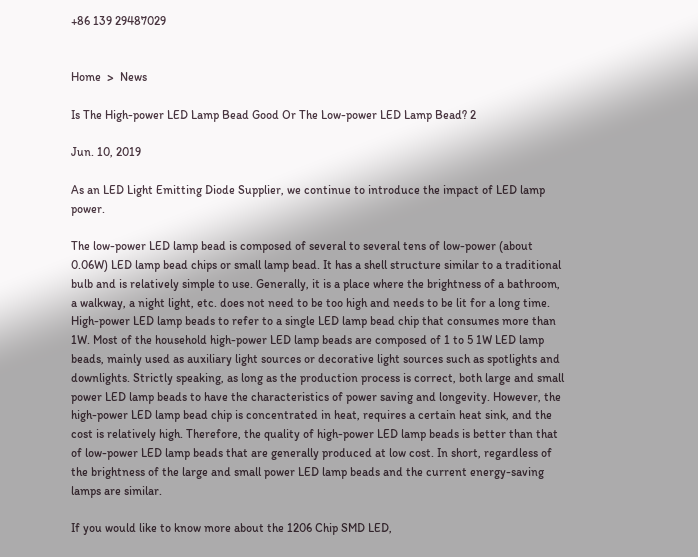+86 139 29487029


Home  >  News

Is The High-power LED Lamp Bead Good Or The Low-power LED Lamp Bead? 2

Jun. 10, 2019

As an LED Light Emitting Diode Supplier, we continue to introduce the impact of LED lamp power.

The low-power LED lamp bead is composed of several to several tens of low-power (about 0.06W) LED lamp bead chips or small lamp bead. It has a shell structure similar to a traditional bulb and is relatively simple to use. Generally, it is a place where the brightness of a bathroom, a walkway, a night light, etc. does not need to be too high and needs to be lit for a long time. High-power LED lamp beads to refer to a single LED lamp bead chip that consumes more than 1W. Most of the household high-power LED lamp beads are composed of 1 to 5 1W LED lamp beads, mainly used as auxiliary light sources or decorative light sources such as spotlights and downlights. Strictly speaking, as long as the production process is correct, both large and small power LED lamp beads to have the characteristics of power saving and longevity. However, the high-power LED lamp bead chip is concentrated in heat, requires a certain heat sink, and the cost is relatively high. Therefore, the quality of high-power LED lamp beads is better than that of low-power LED lamp beads that are generally produced at low cost. In short, regardless of the brightness of the large and small power LED lamp beads and the current energy-saving lamps are similar.

If you would like to know more about the 1206 Chip SMD LED,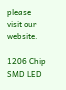please visit our website.

1206 Chip SMD LED